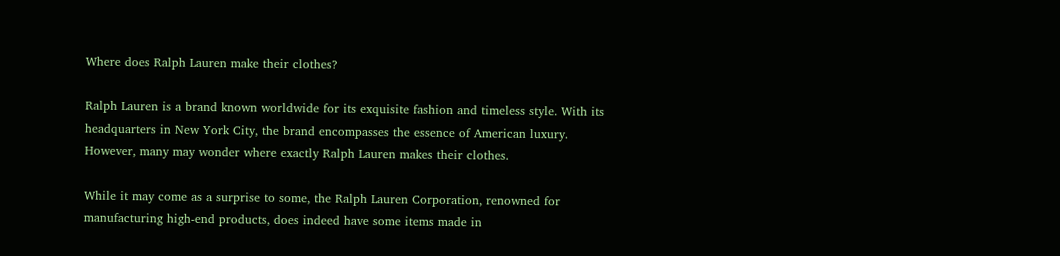Where does Ralph Lauren make their clothes?

Ralph Lauren is a brand known worldwide for its exquisite fashion and timeless style. With its headquarters in New York City, the brand encompasses the essence of American luxury. However, many may wonder where exactly Ralph Lauren makes their clothes.

While it may come as a surprise to some, the Ralph Lauren Corporation, renowned for manufacturing high-end products, does indeed have some items made in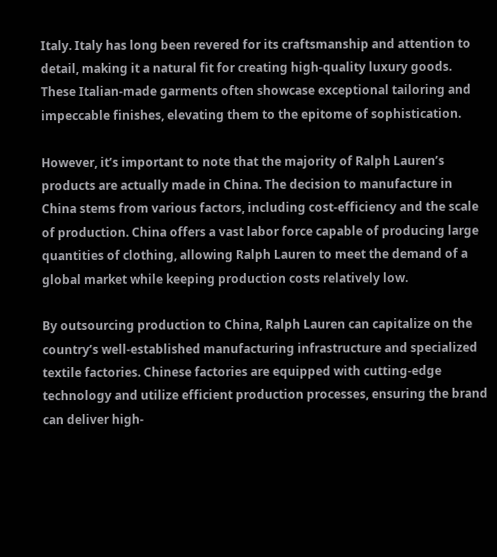Italy. Italy has long been revered for its craftsmanship and attention to detail, making it a natural fit for creating high-quality luxury goods. These Italian-made garments often showcase exceptional tailoring and impeccable finishes, elevating them to the epitome of sophistication.

However, it’s important to note that the majority of Ralph Lauren’s products are actually made in China. The decision to manufacture in China stems from various factors, including cost-efficiency and the scale of production. China offers a vast labor force capable of producing large quantities of clothing, allowing Ralph Lauren to meet the demand of a global market while keeping production costs relatively low.

By outsourcing production to China, Ralph Lauren can capitalize on the country’s well-established manufacturing infrastructure and specialized textile factories. Chinese factories are equipped with cutting-edge technology and utilize efficient production processes, ensuring the brand can deliver high-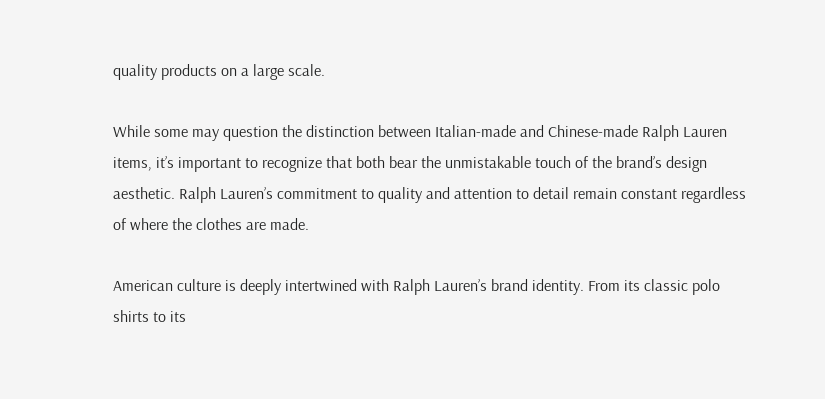quality products on a large scale.

While some may question the distinction between Italian-made and Chinese-made Ralph Lauren items, it’s important to recognize that both bear the unmistakable touch of the brand’s design aesthetic. Ralph Lauren’s commitment to quality and attention to detail remain constant regardless of where the clothes are made.

American culture is deeply intertwined with Ralph Lauren’s brand identity. From its classic polo shirts to its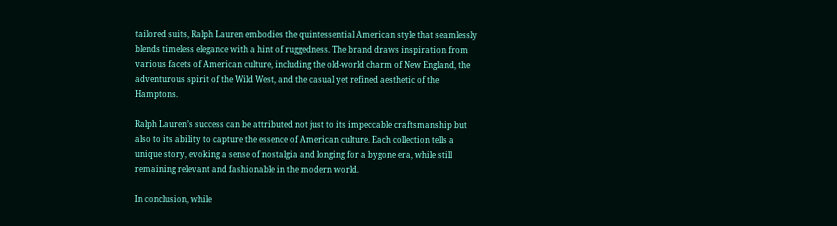tailored suits, Ralph Lauren embodies the quintessential American style that seamlessly blends timeless elegance with a hint of ruggedness. The brand draws inspiration from various facets of American culture, including the old-world charm of New England, the adventurous spirit of the Wild West, and the casual yet refined aesthetic of the Hamptons.

Ralph Lauren’s success can be attributed not just to its impeccable craftsmanship but also to its ability to capture the essence of American culture. Each collection tells a unique story, evoking a sense of nostalgia and longing for a bygone era, while still remaining relevant and fashionable in the modern world.

In conclusion, while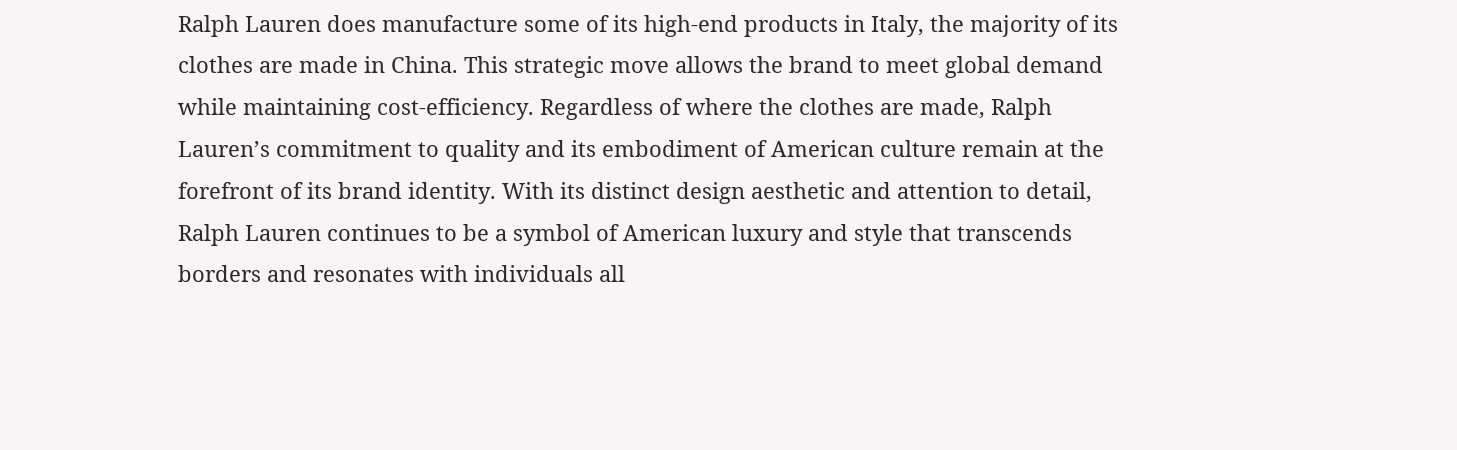Ralph Lauren does manufacture some of its high-end products in Italy, the majority of its clothes are made in China. This strategic move allows the brand to meet global demand while maintaining cost-efficiency. Regardless of where the clothes are made, Ralph Lauren’s commitment to quality and its embodiment of American culture remain at the forefront of its brand identity. With its distinct design aesthetic and attention to detail, Ralph Lauren continues to be a symbol of American luxury and style that transcends borders and resonates with individuals all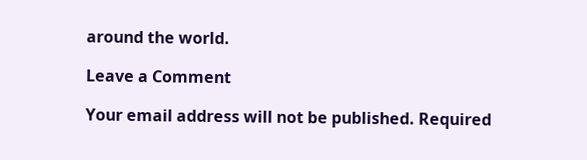around the world.

Leave a Comment

Your email address will not be published. Required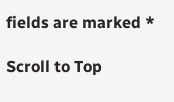fields are marked *

Scroll to Top